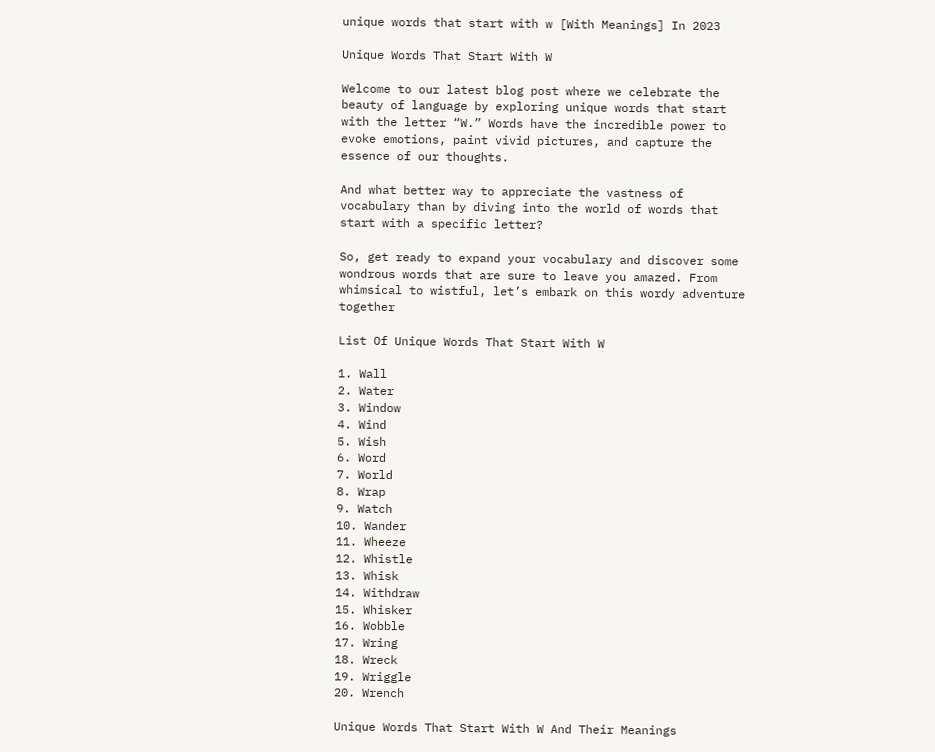unique words that start with w [With Meanings] In 2023

Unique Words That Start With W

Welcome to our latest blog post where we celebrate the beauty of language by exploring unique words that start with the letter “W.” Words have the incredible power to evoke emotions, paint vivid pictures, and capture the essence of our thoughts.

And what better way to appreciate the vastness of vocabulary than by diving into the world of words that start with a specific letter?

So, get ready to expand your vocabulary and discover some wondrous words that are sure to leave you amazed. From whimsical to wistful, let’s embark on this wordy adventure together

List Of Unique Words That Start With W

1. Wall
2. Water
3. Window
4. Wind
5. Wish
6. Word
7. World
8. Wrap
9. Watch
10. Wander
11. Wheeze
12. Whistle
13. Whisk
14. Withdraw
15. Whisker
16. Wobble
17. Wring
18. Wreck
19. Wriggle
20. Wrench

Unique Words That Start With W And Their Meanings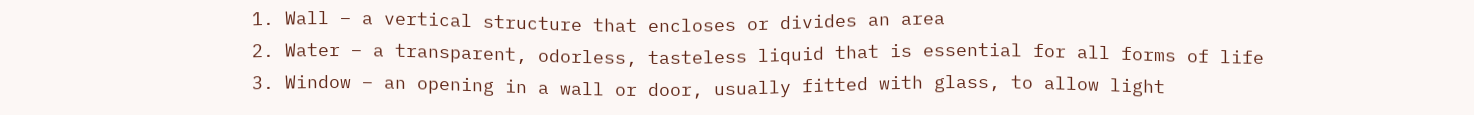1. Wall – a vertical structure that encloses or divides an area
2. Water – a transparent, odorless, tasteless liquid that is essential for all forms of life
3. Window – an opening in a wall or door, usually fitted with glass, to allow light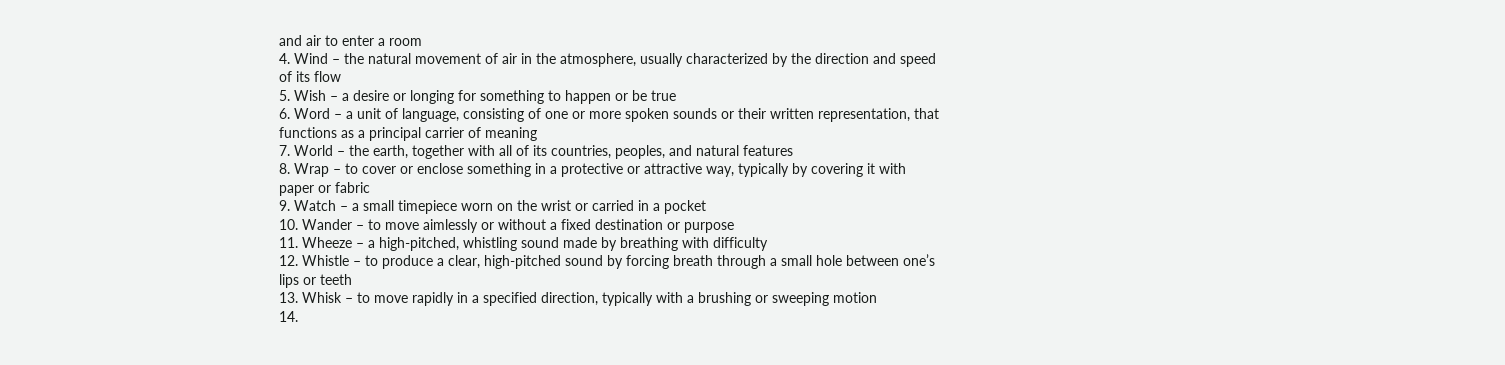and air to enter a room
4. Wind – the natural movement of air in the atmosphere, usually characterized by the direction and speed of its flow
5. Wish – a desire or longing for something to happen or be true
6. Word – a unit of language, consisting of one or more spoken sounds or their written representation, that functions as a principal carrier of meaning
7. World – the earth, together with all of its countries, peoples, and natural features
8. Wrap – to cover or enclose something in a protective or attractive way, typically by covering it with paper or fabric
9. Watch – a small timepiece worn on the wrist or carried in a pocket
10. Wander – to move aimlessly or without a fixed destination or purpose
11. Wheeze – a high-pitched, whistling sound made by breathing with difficulty
12. Whistle – to produce a clear, high-pitched sound by forcing breath through a small hole between one’s lips or teeth
13. Whisk – to move rapidly in a specified direction, typically with a brushing or sweeping motion
14.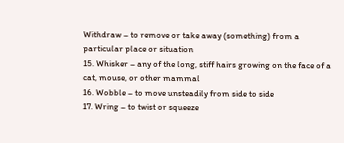Withdraw – to remove or take away (something) from a particular place or situation
15. Whisker – any of the long, stiff hairs growing on the face of a cat, mouse, or other mammal
16. Wobble – to move unsteadily from side to side
17. Wring – to twist or squeeze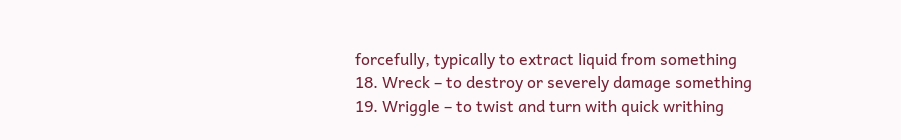forcefully, typically to extract liquid from something
18. Wreck – to destroy or severely damage something
19. Wriggle – to twist and turn with quick writhing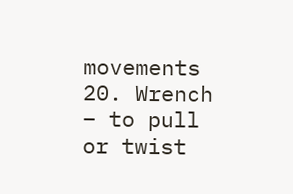movements
20. Wrench – to pull or twist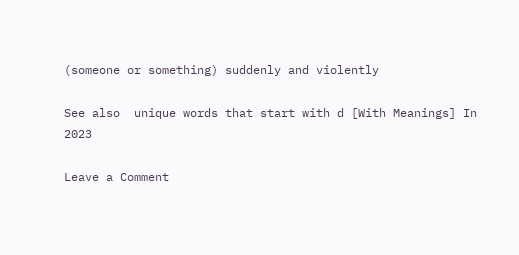(someone or something) suddenly and violently

See also  unique words that start with d [With Meanings] In 2023

Leave a Comment